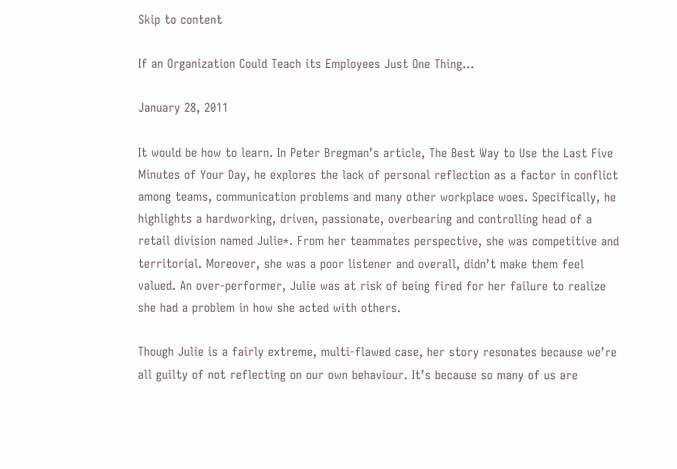Skip to content

If an Organization Could Teach its Employees Just One Thing…

January 28, 2011

It would be how to learn. In Peter Bregmanʼs article, The Best Way to Use the Last Five Minutes of Your Day, he explores the lack of personal reflection as a factor in conflict among teams, communication problems and many other workplace woes. Specifically, he highlights a hardworking, driven, passionate, overbearing and controlling head of a retail division named Julie*. From her teammates perspective, she was competitive and territorial. Moreover, she was a poor listener and overall, didnʼt make them feel valued. An over-performer, Julie was at risk of being fired for her failure to realize she had a problem in how she acted with others.

Though Julie is a fairly extreme, multi-flawed case, her story resonates because weʼre all guilty of not reflecting on our own behaviour. Itʼs because so many of us are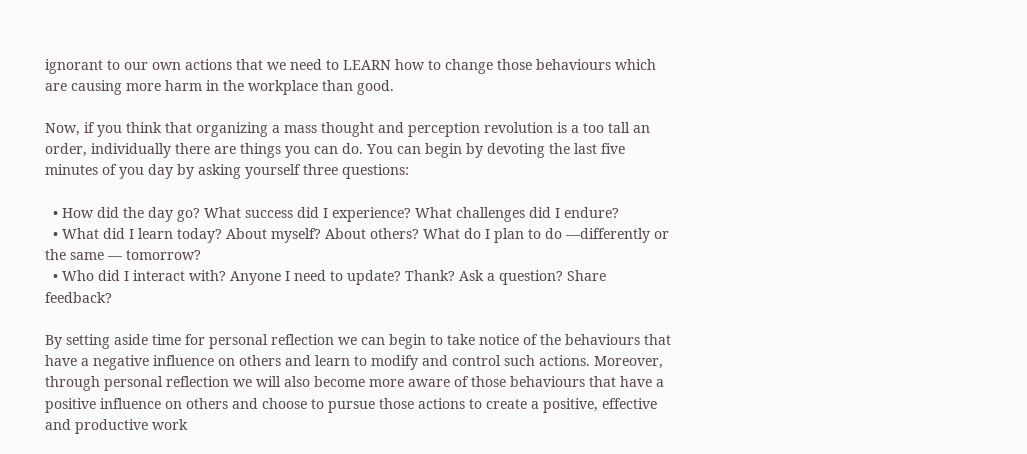ignorant to our own actions that we need to LEARN how to change those behaviours which are causing more harm in the workplace than good.

Now, if you think that organizing a mass thought and perception revolution is a too tall an order, individually there are things you can do. You can begin by devoting the last five minutes of you day by asking yourself three questions:

  • How did the day go? What success did I experience? What challenges did I endure?
  • What did I learn today? About myself? About others? What do I plan to do —differently or the same — tomorrow?
  • Who did I interact with? Anyone I need to update? Thank? Ask a question? Share feedback?

By setting aside time for personal reflection we can begin to take notice of the behaviours that have a negative influence on others and learn to modify and control such actions. Moreover, through personal reflection we will also become more aware of those behaviours that have a positive influence on others and choose to pursue those actions to create a positive, effective and productive work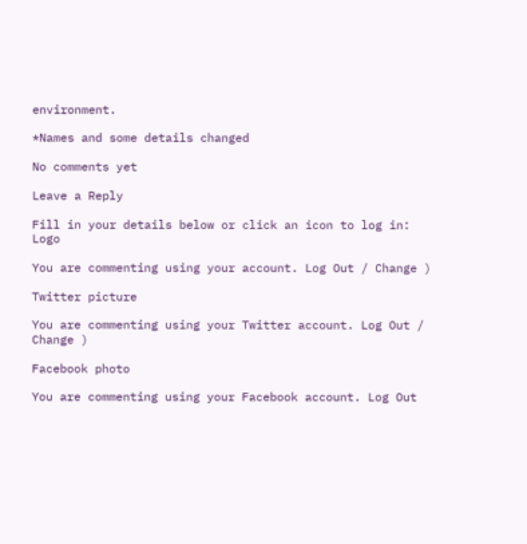environment.

*Names and some details changed

No comments yet

Leave a Reply

Fill in your details below or click an icon to log in: Logo

You are commenting using your account. Log Out / Change )

Twitter picture

You are commenting using your Twitter account. Log Out / Change )

Facebook photo

You are commenting using your Facebook account. Log Out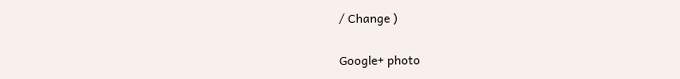/ Change )

Google+ photo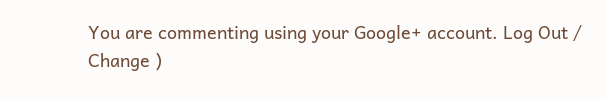You are commenting using your Google+ account. Log Out / Change )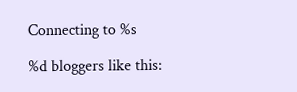Connecting to %s

%d bloggers like this: